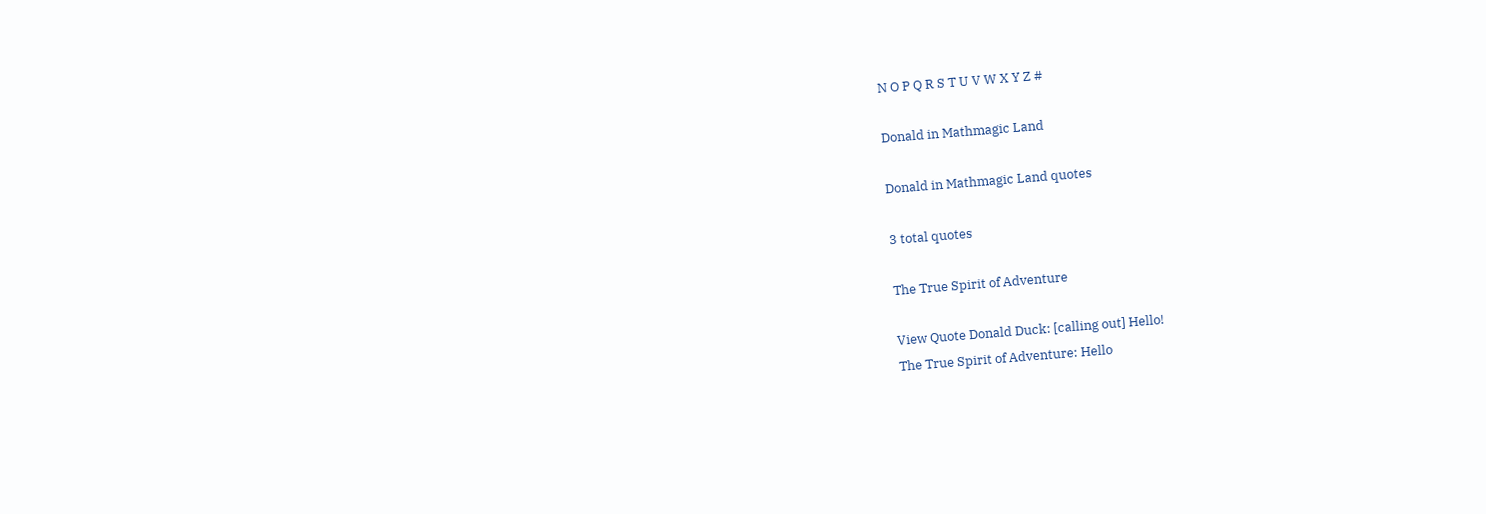N O P Q R S T U V W X Y Z #

Donald in Mathmagic Land

Donald in Mathmagic Land quotes

3 total quotes

The True Spirit of Adventure

View Quote Donald Duck: [calling out] Hello!
The True Spirit of Adventure: Hello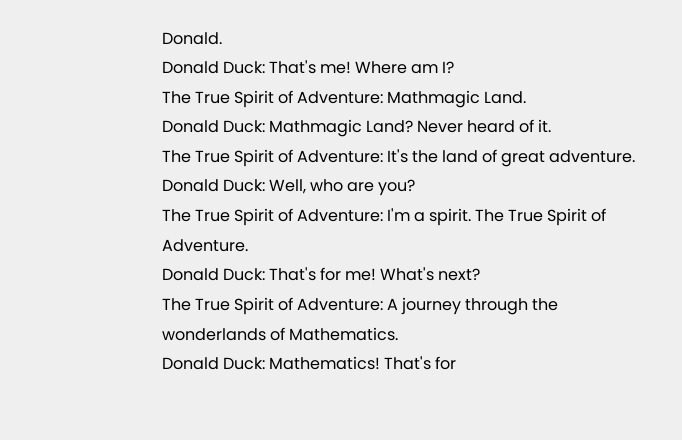Donald.
Donald Duck: That's me! Where am I?
The True Spirit of Adventure: Mathmagic Land.
Donald Duck: Mathmagic Land? Never heard of it.
The True Spirit of Adventure: It's the land of great adventure.
Donald Duck: Well, who are you?
The True Spirit of Adventure: I'm a spirit. The True Spirit of Adventure.
Donald Duck: That's for me! What's next?
The True Spirit of Adventure: A journey through the wonderlands of Mathematics.
Donald Duck: Mathematics! That's for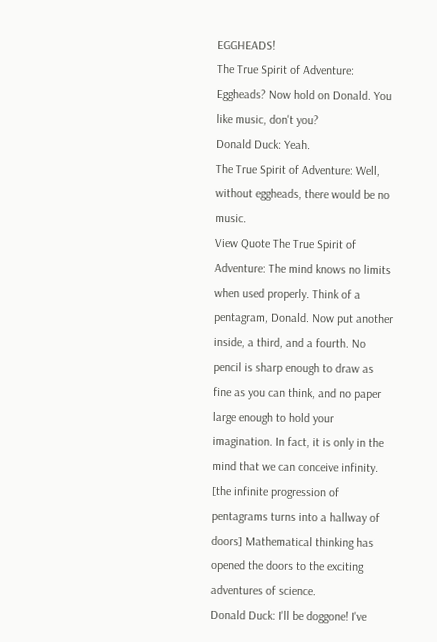EGGHEADS!
The True Spirit of Adventure: Eggheads? Now hold on Donald. You like music, don't you?
Donald Duck: Yeah.
The True Spirit of Adventure: Well, without eggheads, there would be no music.
View Quote The True Spirit of Adventure: The mind knows no limits when used properly. Think of a pentagram, Donald. Now put another inside, a third, and a fourth. No pencil is sharp enough to draw as fine as you can think, and no paper large enough to hold your imagination. In fact, it is only in the mind that we can conceive infinity. [the infinite progression of pentagrams turns into a hallway of doors] Mathematical thinking has opened the doors to the exciting adventures of science.
Donald Duck: I'll be doggone! I've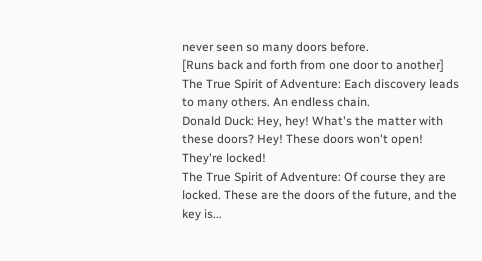never seen so many doors before.
[Runs back and forth from one door to another]
The True Spirit of Adventure: Each discovery leads to many others. An endless chain.
Donald Duck: Hey, hey! What's the matter with these doors? Hey! These doors won't open! They're locked!
The True Spirit of Adventure: Of course they are locked. These are the doors of the future, and the key is...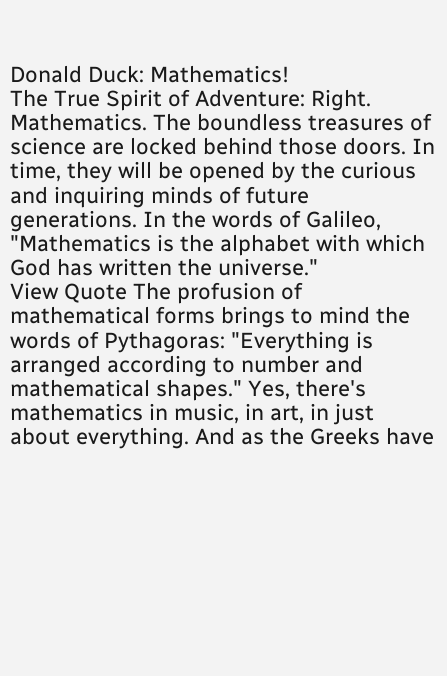Donald Duck: Mathematics!
The True Spirit of Adventure: Right. Mathematics. The boundless treasures of science are locked behind those doors. In time, they will be opened by the curious and inquiring minds of future generations. In the words of Galileo, "Mathematics is the alphabet with which God has written the universe."
View Quote The profusion of mathematical forms brings to mind the words of Pythagoras: "Everything is arranged according to number and mathematical shapes." Yes, there's mathematics in music, in art, in just about everything. And as the Greeks have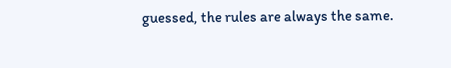guessed, the rules are always the same.